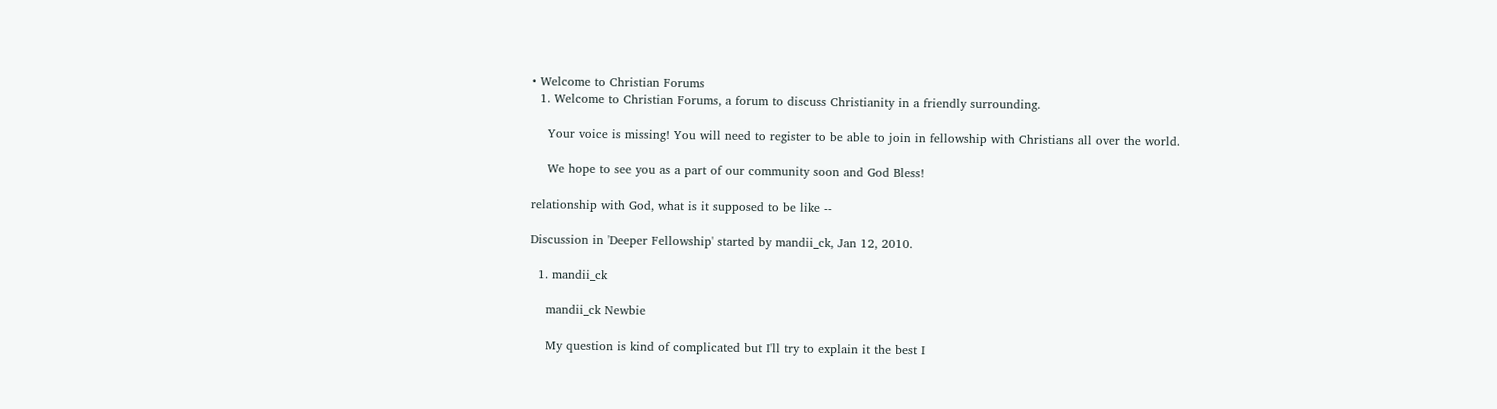• Welcome to Christian Forums
  1. Welcome to Christian Forums, a forum to discuss Christianity in a friendly surrounding.

    Your voice is missing! You will need to register to be able to join in fellowship with Christians all over the world.

    We hope to see you as a part of our community soon and God Bless!

relationship with God, what is it supposed to be like --

Discussion in 'Deeper Fellowship' started by mandii_ck, Jan 12, 2010.

  1. mandii_ck

    mandii_ck Newbie

    My question is kind of complicated but I'll try to explain it the best I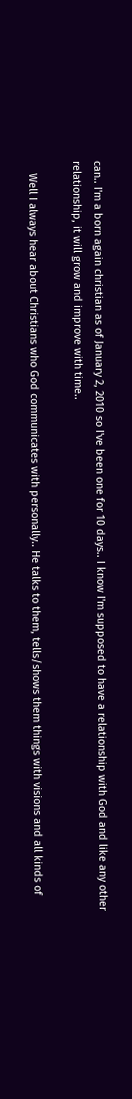can.. I'm a born again christian as of January 2, 2010 so I've been one for 10 days.. I know I'm supposed to have a relationship with God and like any other relationship, it will grow and improve with time..

    Well I always hear about Christians who God communicates with personally.. He talks to them, tells/shows them things with visions and all kinds of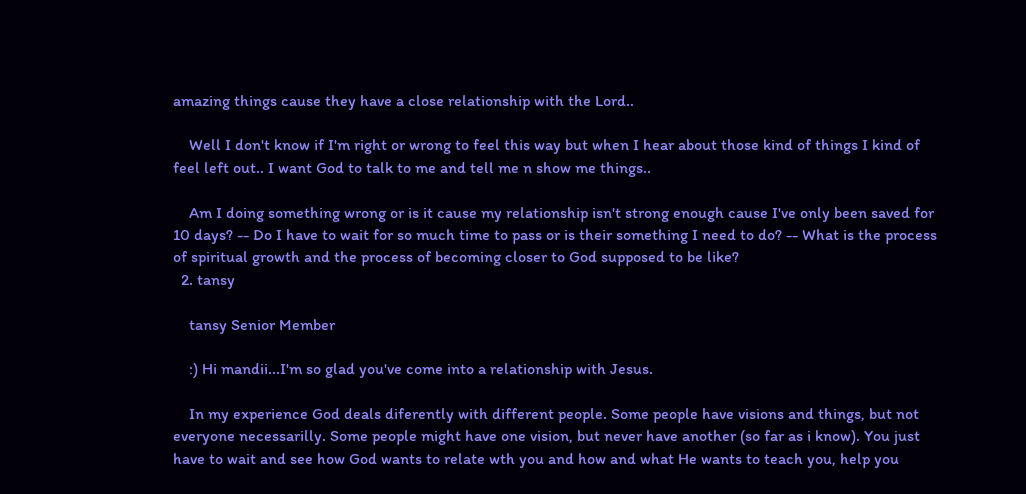amazing things cause they have a close relationship with the Lord..

    Well I don't know if I'm right or wrong to feel this way but when I hear about those kind of things I kind of feel left out.. I want God to talk to me and tell me n show me things..

    Am I doing something wrong or is it cause my relationship isn't strong enough cause I've only been saved for 10 days? -- Do I have to wait for so much time to pass or is their something I need to do? -- What is the process of spiritual growth and the process of becoming closer to God supposed to be like?
  2. tansy

    tansy Senior Member

    :) Hi mandii...I'm so glad you've come into a relationship with Jesus.

    In my experience God deals diferently with different people. Some people have visions and things, but not everyone necessarilly. Some people might have one vision, but never have another (so far as i know). You just have to wait and see how God wants to relate wth you and how and what He wants to teach you, help you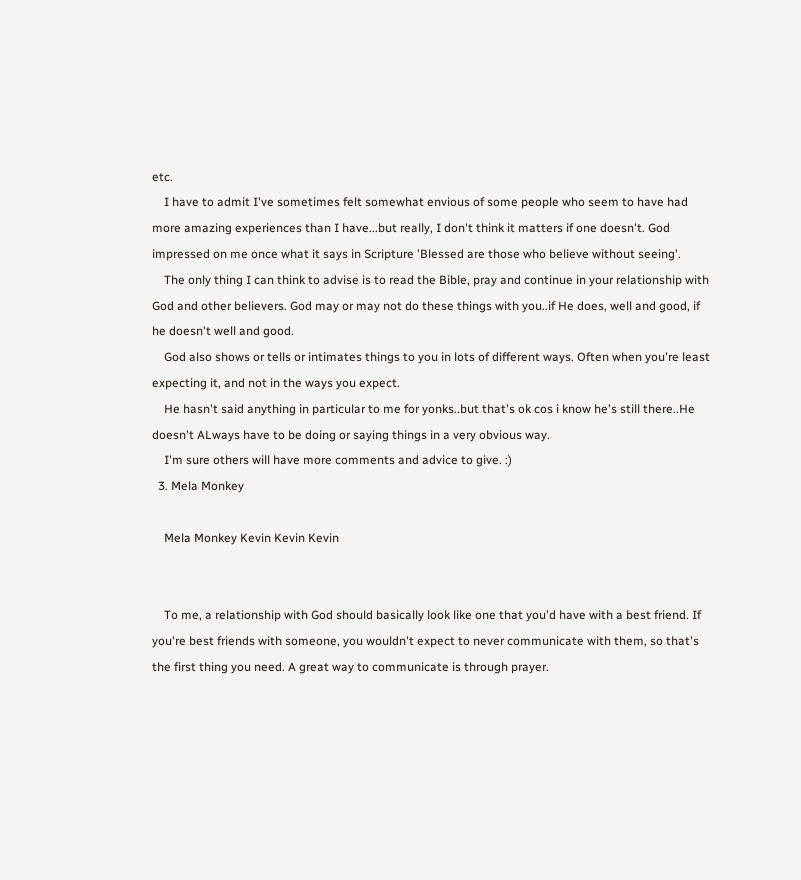etc.
    I have to admit I've sometimes felt somewhat envious of some people who seem to have had more amazing experiences than I have...but really, I don't think it matters if one doesn't. God impressed on me once what it says in Scripture 'Blessed are those who believe without seeing'.
    The only thing I can think to advise is to read the Bible, pray and continue in your relationship with God and other believers. God may or may not do these things with you..if He does, well and good, if he doesn't well and good.
    God also shows or tells or intimates things to you in lots of different ways. Often when you're least expecting it, and not in the ways you expect.
    He hasn't said anything in particular to me for yonks..but that's ok cos i know he's still there..He doesn't ALways have to be doing or saying things in a very obvious way.
    I'm sure others will have more comments and advice to give. :)
  3. Mela Monkey

    Mela Monkey Kevin Kevin Kevin


    To me, a relationship with God should basically look like one that you'd have with a best friend. If you're best friends with someone, you wouldn't expect to never communicate with them, so that's the first thing you need. A great way to communicate is through prayer.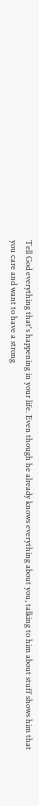Tell God everything that's happening in your life. Even though he already knows everything about you, talking to him about stuff shows him that you care and want to have a strong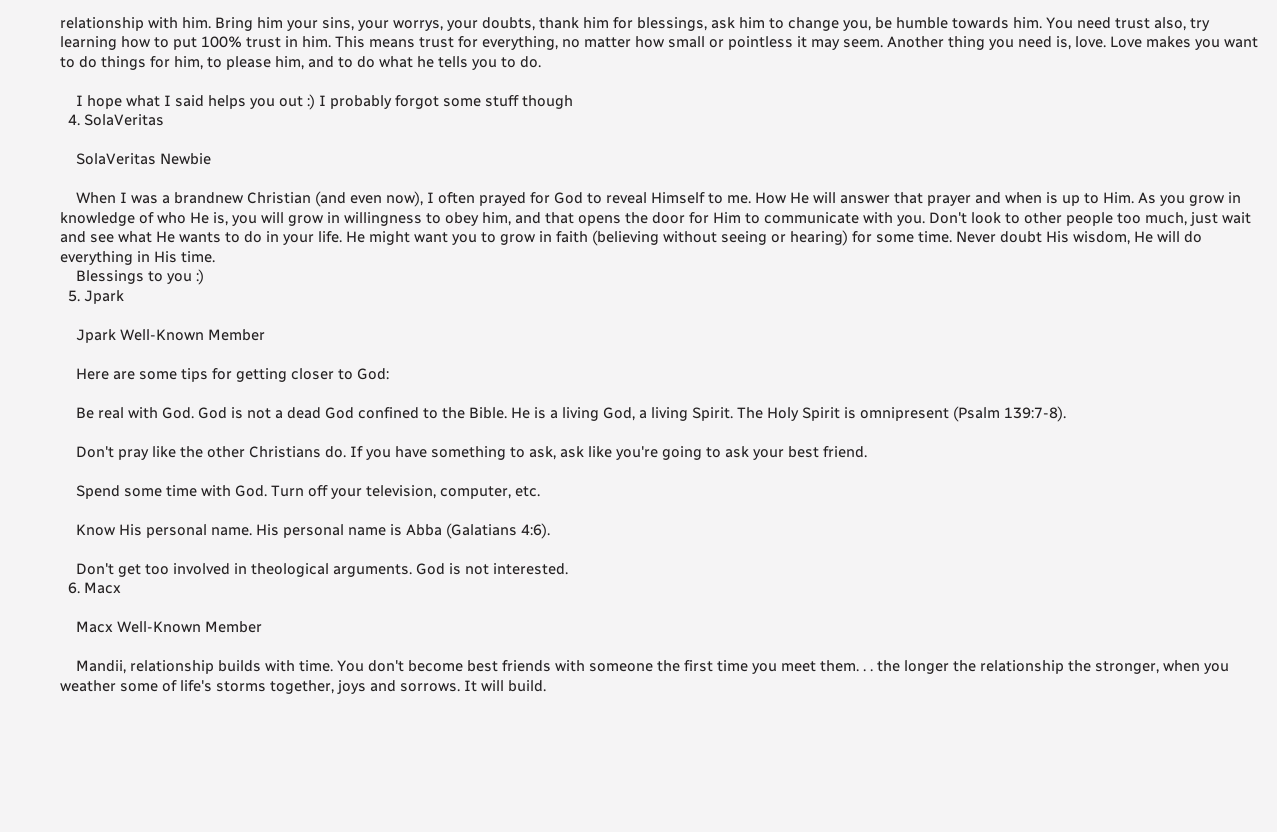relationship with him. Bring him your sins, your worrys, your doubts, thank him for blessings, ask him to change you, be humble towards him. You need trust also, try learning how to put 100% trust in him. This means trust for everything, no matter how small or pointless it may seem. Another thing you need is, love. Love makes you want to do things for him, to please him, and to do what he tells you to do.

    I hope what I said helps you out :) I probably forgot some stuff though
  4. SolaVeritas

    SolaVeritas Newbie

    When I was a brandnew Christian (and even now), I often prayed for God to reveal Himself to me. How He will answer that prayer and when is up to Him. As you grow in knowledge of who He is, you will grow in willingness to obey him, and that opens the door for Him to communicate with you. Don't look to other people too much, just wait and see what He wants to do in your life. He might want you to grow in faith (believing without seeing or hearing) for some time. Never doubt His wisdom, He will do everything in His time.
    Blessings to you :)
  5. Jpark

    Jpark Well-Known Member

    Here are some tips for getting closer to God:

    Be real with God. God is not a dead God confined to the Bible. He is a living God, a living Spirit. The Holy Spirit is omnipresent (Psalm 139:7-8).

    Don't pray like the other Christians do. If you have something to ask, ask like you're going to ask your best friend.

    Spend some time with God. Turn off your television, computer, etc.

    Know His personal name. His personal name is Abba (Galatians 4:6).

    Don't get too involved in theological arguments. God is not interested.
  6. Macx

    Macx Well-Known Member

    Mandii, relationship builds with time. You don't become best friends with someone the first time you meet them. . . the longer the relationship the stronger, when you weather some of life's storms together, joys and sorrows. It will build.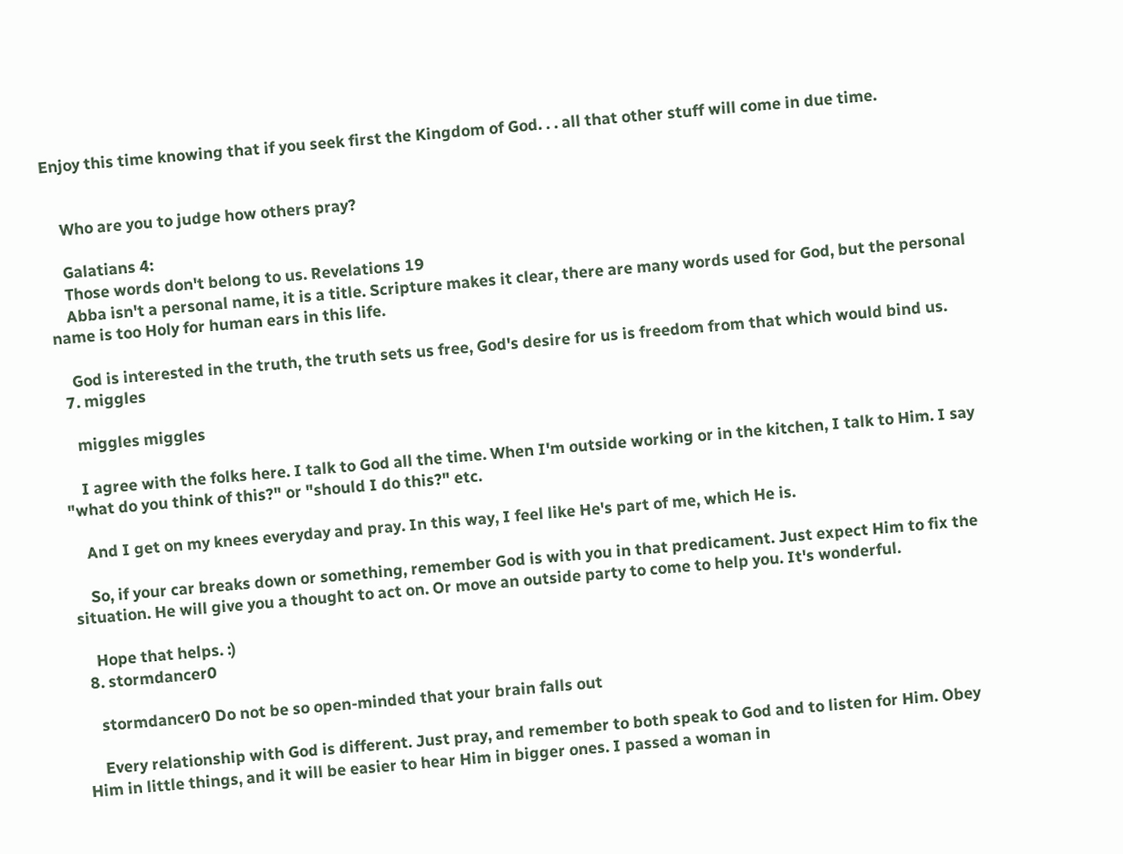Enjoy this time knowing that if you seek first the Kingdom of God. . . all that other stuff will come in due time.


    Who are you to judge how others pray?

    Galatians 4:
    Those words don't belong to us. Revelations 19
    Abba isn't a personal name, it is a title. Scripture makes it clear, there are many words used for God, but the personal name is too Holy for human ears in this life.

    God is interested in the truth, the truth sets us free, God's desire for us is freedom from that which would bind us.
  7. miggles

    miggles miggles

    I agree with the folks here. I talk to God all the time. When I'm outside working or in the kitchen, I talk to Him. I say "what do you think of this?" or "should I do this?" etc.

    And I get on my knees everyday and pray. In this way, I feel like He's part of me, which He is.

    So, if your car breaks down or something, remember God is with you in that predicament. Just expect Him to fix the situation. He will give you a thought to act on. Or move an outside party to come to help you. It's wonderful.

    Hope that helps. :)
  8. stormdancer0

    stormdancer0 Do not be so open-minded that your brain falls out

    Every relationship with God is different. Just pray, and remember to both speak to God and to listen for Him. Obey Him in little things, and it will be easier to hear Him in bigger ones. I passed a woman in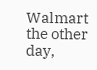Walmart the other day,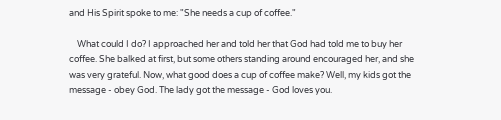and His Spirit spoke to me: "She needs a cup of coffee."

    What could I do? I approached her and told her that God had told me to buy her coffee. She balked at first, but some others standing around encouraged her, and she was very grateful. Now, what good does a cup of coffee make? Well, my kids got the message - obey God. The lady got the message - God loves you.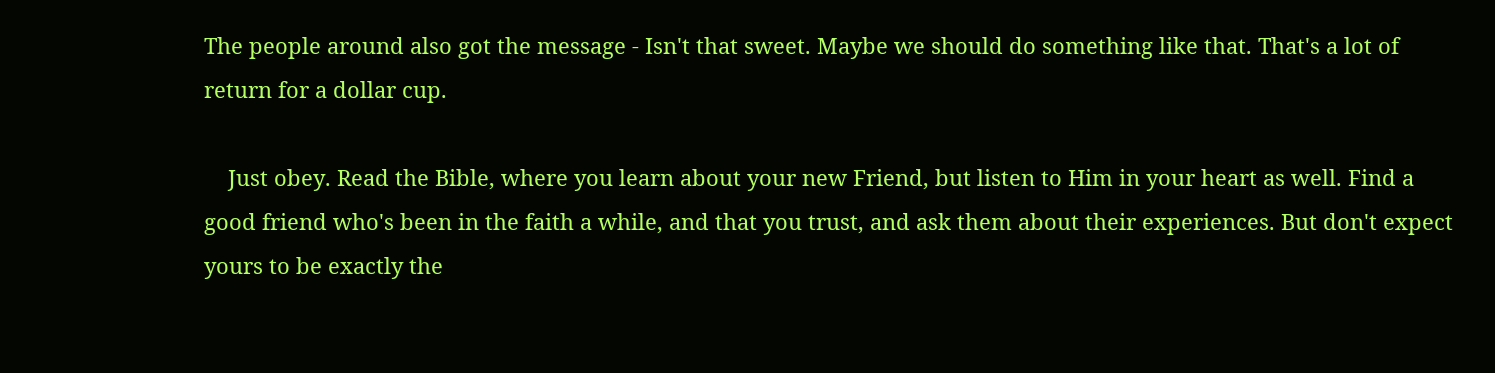The people around also got the message - Isn't that sweet. Maybe we should do something like that. That's a lot of return for a dollar cup.

    Just obey. Read the Bible, where you learn about your new Friend, but listen to Him in your heart as well. Find a good friend who's been in the faith a while, and that you trust, and ask them about their experiences. But don't expect yours to be exactly the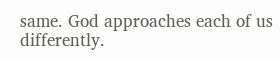same. God approaches each of us differently.